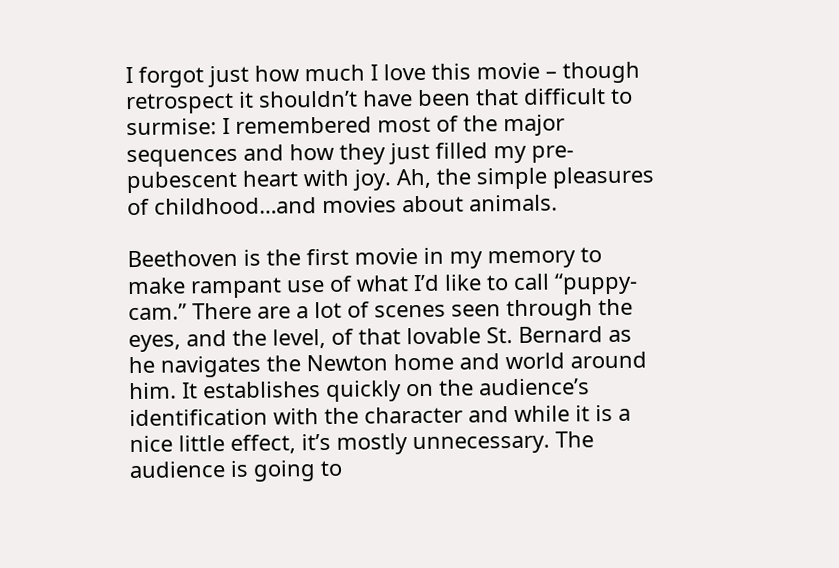I forgot just how much I love this movie – though retrospect it shouldn’t have been that difficult to surmise: I remembered most of the major sequences and how they just filled my pre-pubescent heart with joy. Ah, the simple pleasures of childhood…and movies about animals.

Beethoven is the first movie in my memory to make rampant use of what I’d like to call “puppy-cam.” There are a lot of scenes seen through the eyes, and the level, of that lovable St. Bernard as he navigates the Newton home and world around him. It establishes quickly on the audience’s identification with the character and while it is a nice little effect, it’s mostly unnecessary. The audience is going to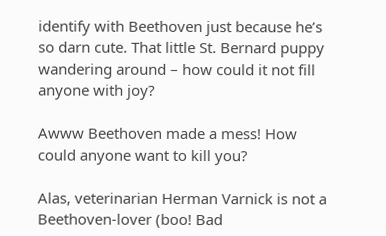identify with Beethoven just because he’s so darn cute. That little St. Bernard puppy wandering around – how could it not fill anyone with joy?

Awww Beethoven made a mess! How could anyone want to kill you?

Alas, veterinarian Herman Varnick is not a Beethoven-lover (boo! Bad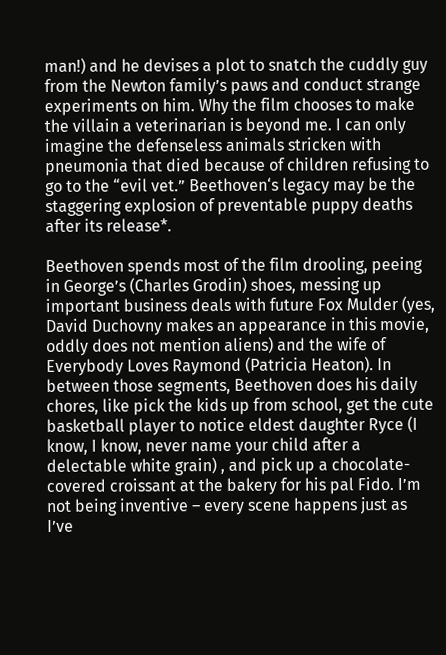man!) and he devises a plot to snatch the cuddly guy from the Newton family’s paws and conduct strange experiments on him. Why the film chooses to make the villain a veterinarian is beyond me. I can only imagine the defenseless animals stricken with pneumonia that died because of children refusing to go to the “evil vet.” Beethoven‘s legacy may be the staggering explosion of preventable puppy deaths after its release*.

Beethoven spends most of the film drooling, peeing in George’s (Charles Grodin) shoes, messing up important business deals with future Fox Mulder (yes, David Duchovny makes an appearance in this movie, oddly does not mention aliens) and the wife of Everybody Loves Raymond (Patricia Heaton). In between those segments, Beethoven does his daily chores, like pick the kids up from school, get the cute basketball player to notice eldest daughter Ryce (I know, I know, never name your child after a delectable white grain) , and pick up a chocolate-covered croissant at the bakery for his pal Fido. I’m not being inventive – every scene happens just as I’ve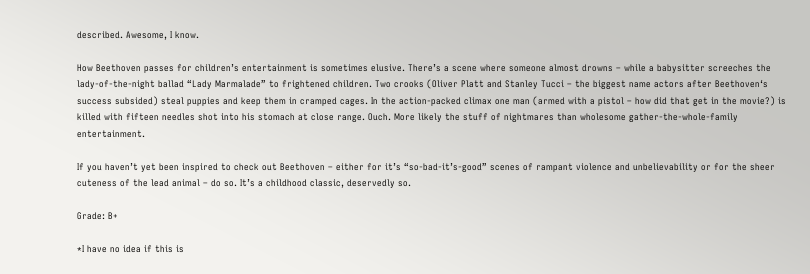described. Awesome, I know.

How Beethoven passes for children’s entertainment is sometimes elusive. There’s a scene where someone almost drowns – while a babysitter screeches the lady-of-the-night ballad “Lady Marmalade” to frightened children. Two crooks (Oliver Platt and Stanley Tucci – the biggest name actors after Beethoven‘s success subsided) steal puppies and keep them in cramped cages. In the action-packed climax one man (armed with a pistol – how did that get in the movie?) is killed with fifteen needles shot into his stomach at close range. Ouch. More likely the stuff of nightmares than wholesome gather-the-whole-family entertainment.

If you haven’t yet been inspired to check out Beethoven – either for it’s “so-bad-it’s-good” scenes of rampant violence and unbelievability or for the sheer cuteness of the lead animal – do so. It’s a childhood classic, deservedly so.

Grade: B+

*I have no idea if this is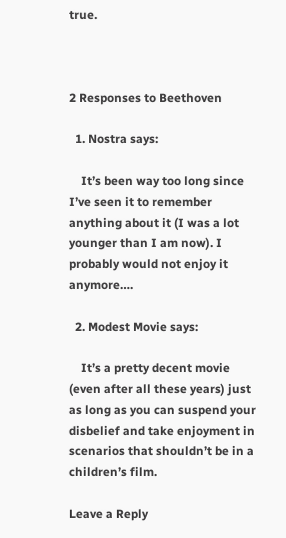true.



2 Responses to Beethoven

  1. Nostra says:

    It’s been way too long since I’ve seen it to remember anything about it (I was a lot younger than I am now). I probably would not enjoy it anymore….

  2. Modest Movie says:

    It’s a pretty decent movie (even after all these years) just as long as you can suspend your disbelief and take enjoyment in scenarios that shouldn’t be in a children’s film.

Leave a Reply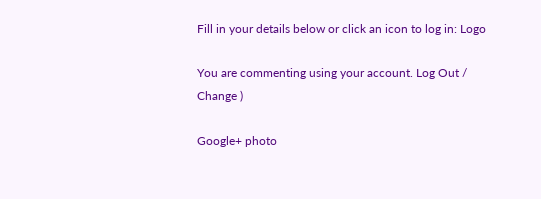Fill in your details below or click an icon to log in: Logo

You are commenting using your account. Log Out /  Change )

Google+ photo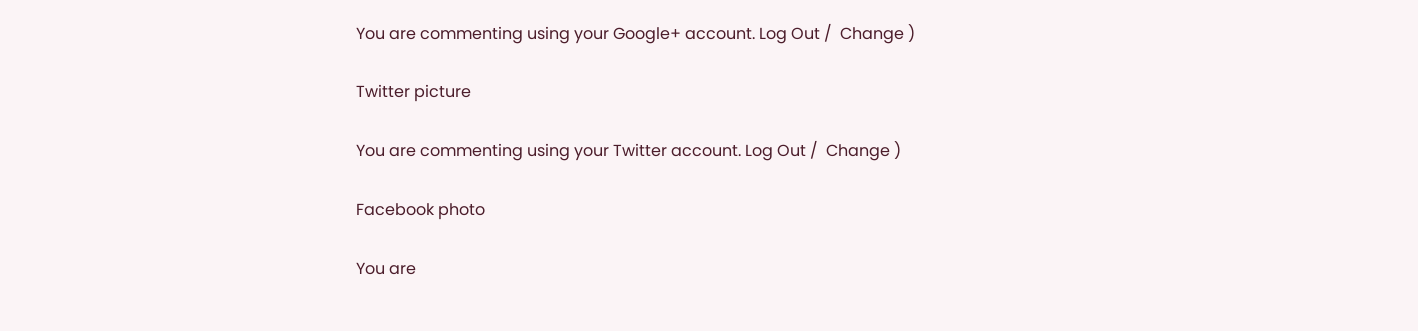You are commenting using your Google+ account. Log Out /  Change )

Twitter picture

You are commenting using your Twitter account. Log Out /  Change )

Facebook photo

You are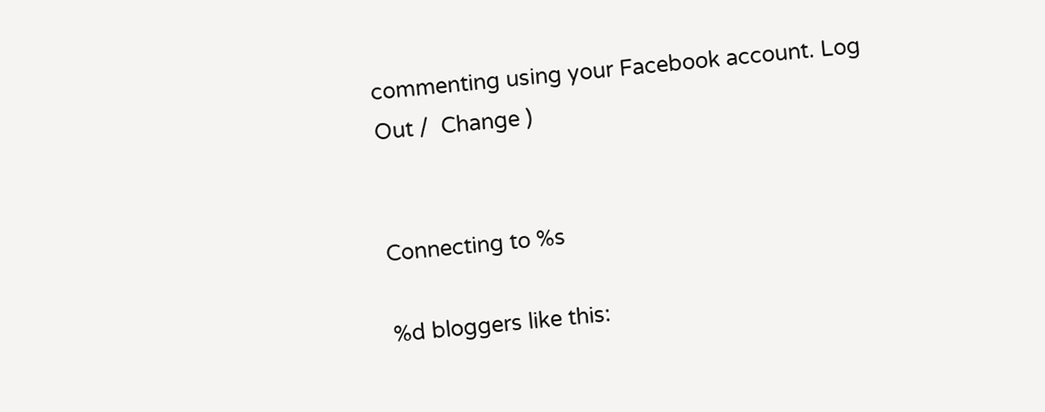commenting using your Facebook account. Log Out /  Change )


Connecting to %s

%d bloggers like this: